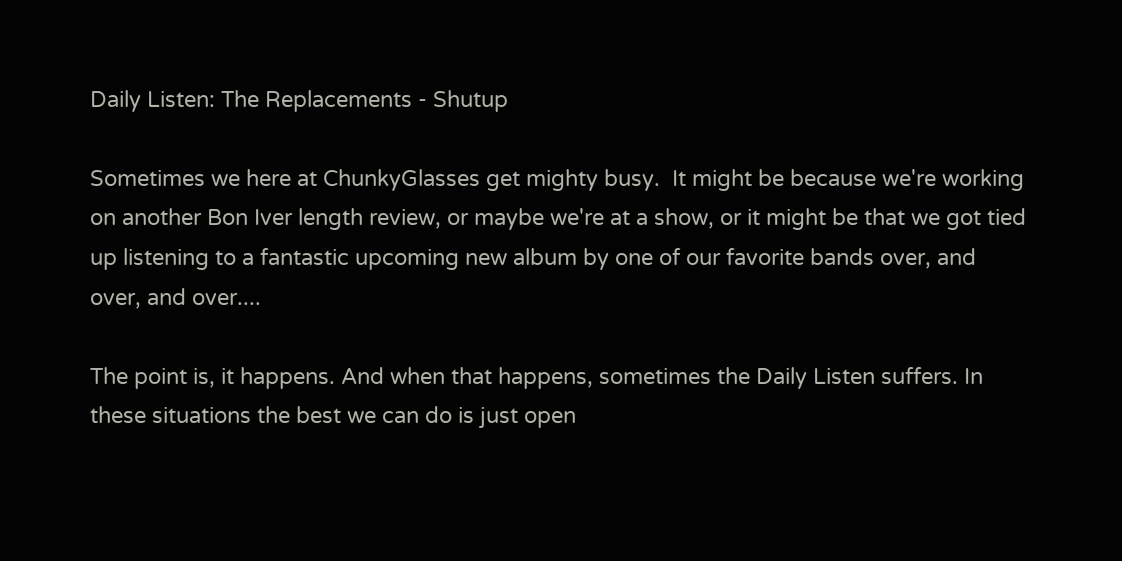Daily Listen: The Replacements - Shutup

Sometimes we here at ChunkyGlasses get mighty busy.  It might be because we're working on another Bon Iver length review, or maybe we're at a show, or it might be that we got tied up listening to a fantastic upcoming new album by one of our favorite bands over, and over, and over....

The point is, it happens. And when that happens, sometimes the Daily Listen suffers. In these situations the best we can do is just open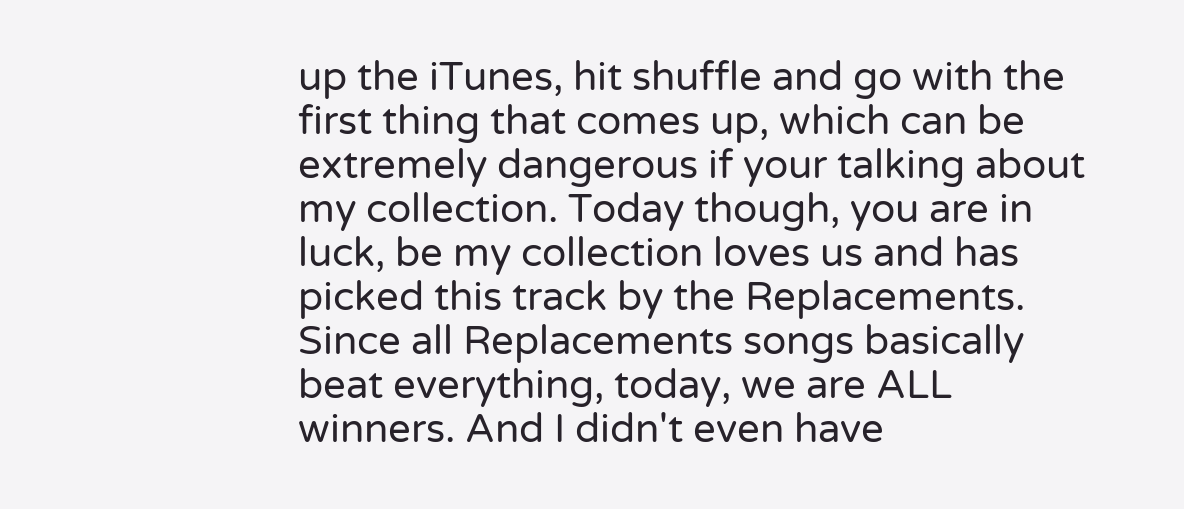up the iTunes, hit shuffle and go with the first thing that comes up, which can be extremely dangerous if your talking about my collection. Today though, you are in luck, be my collection loves us and has picked this track by the Replacements. Since all Replacements songs basically beat everything, today, we are ALL winners. And I didn't even have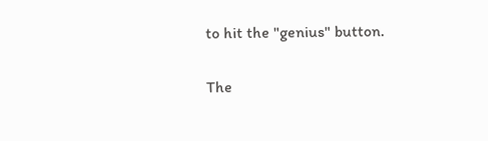to hit the "genius" button.

The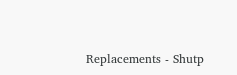Replacements - Shutp